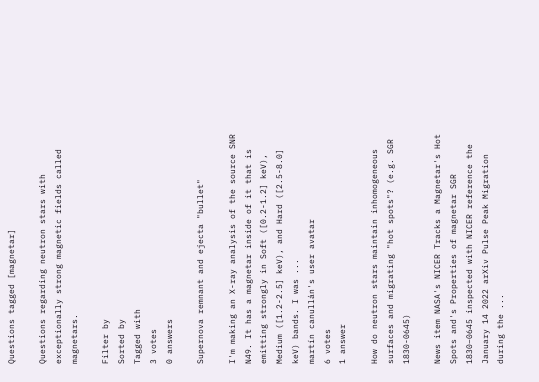Questions tagged [magnetar]

Questions regarding neutron stars with exceptionally strong magnetic fields called magnetars.

Filter by
Sorted by
Tagged with
3 votes
0 answers

Supernova remnant and ejecta "bullet"

I'm making an X-ray analysis of the source SNR N49. It has a magnetar inside of it that is emitting strongly in Soft ([0.2-1.2] keV), Medium ([1.2-2.5] keV), and Hard ([2.5-8.0] keV) bands. I was ...
martín canullán's user avatar
6 votes
1 answer

How do neutron stars maintain inhomogeneous surfaces and migrating "hot spots"? (e.g. SGR 1830-0645)

News item NASA's NICER Tracks a Magnetar's Hot Spots and's Properties of magnetar SGR 1830−0645 inspected with NICER reference the January 14 2022 arXiv Pulse Peak Migration during the ...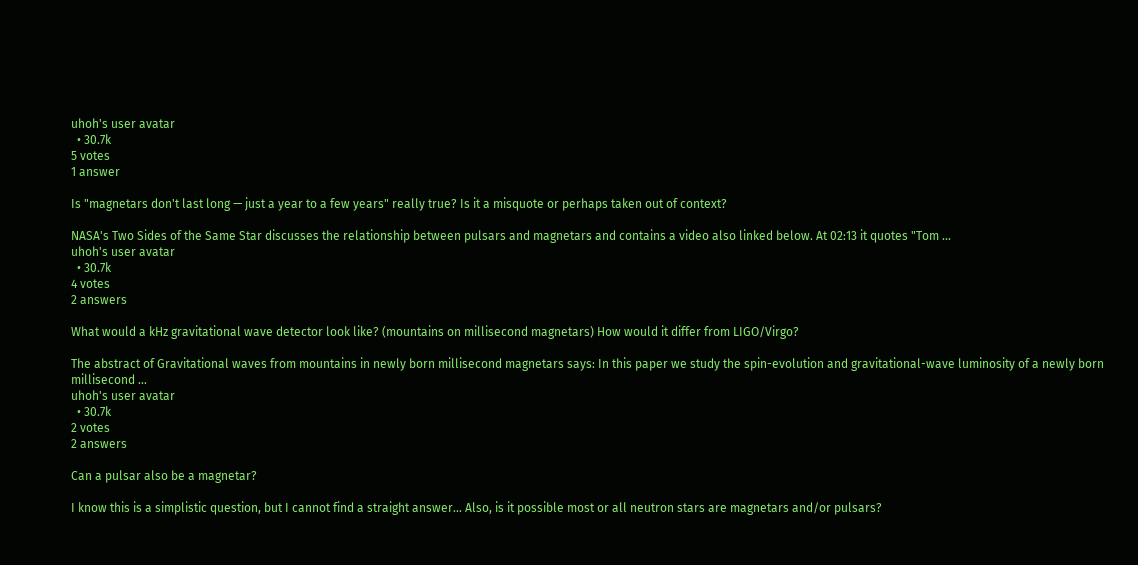uhoh's user avatar
  • 30.7k
5 votes
1 answer

Is "magnetars don't last long — just a year to a few years" really true? Is it a misquote or perhaps taken out of context?

NASA's Two Sides of the Same Star discusses the relationship between pulsars and magnetars and contains a video also linked below. At 02:13 it quotes "Tom ...
uhoh's user avatar
  • 30.7k
4 votes
2 answers

What would a kHz gravitational wave detector look like? (mountains on millisecond magnetars) How would it differ from LIGO/Virgo?

The abstract of Gravitational waves from mountains in newly born millisecond magnetars says: In this paper we study the spin-evolution and gravitational-wave luminosity of a newly born millisecond ...
uhoh's user avatar
  • 30.7k
2 votes
2 answers

Can a pulsar also be a magnetar?

I know this is a simplistic question, but I cannot find a straight answer... Also, is it possible most or all neutron stars are magnetars and/or pulsars?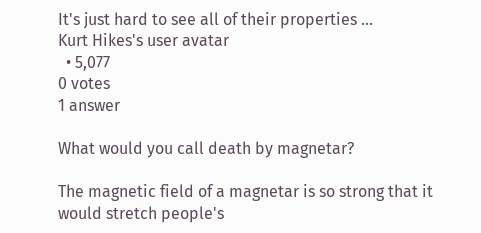It's just hard to see all of their properties ...
Kurt Hikes's user avatar
  • 5,077
0 votes
1 answer

What would you call death by magnetar?

The magnetic field of a magnetar is so strong that it would stretch people's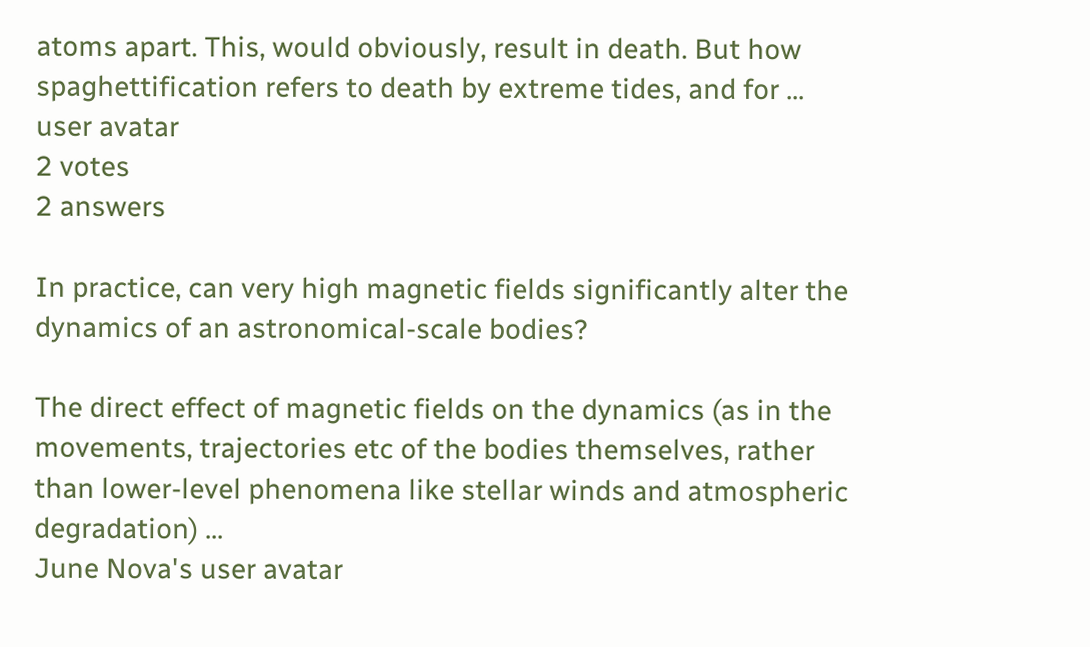atoms apart. This, would obviously, result in death. But how spaghettification refers to death by extreme tides, and for ...
user avatar
2 votes
2 answers

In practice, can very high magnetic fields significantly alter the dynamics of an astronomical-scale bodies?

The direct effect of magnetic fields on the dynamics (as in the movements, trajectories etc of the bodies themselves, rather than lower-level phenomena like stellar winds and atmospheric degradation) ...
June Nova's user avatar